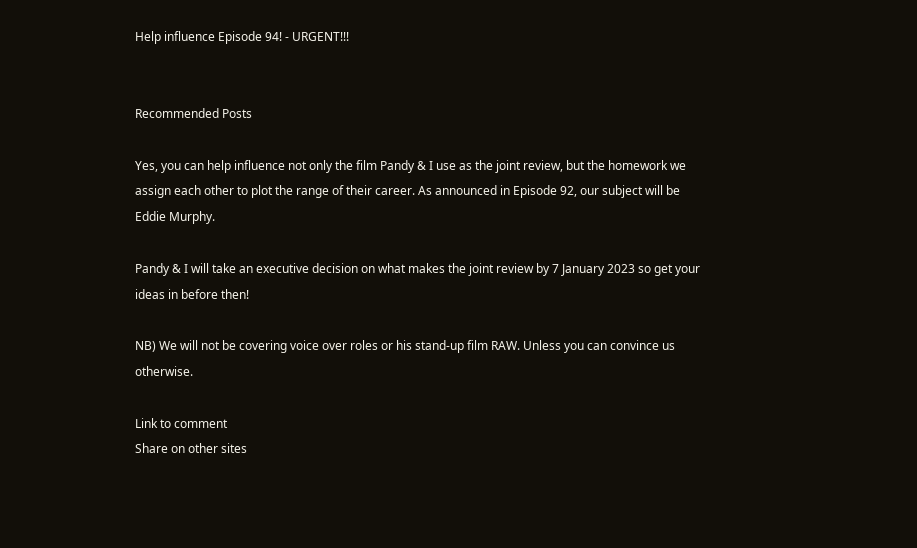Help influence Episode 94! - URGENT!!!


Recommended Posts

Yes, you can help influence not only the film Pandy & I use as the joint review, but the homework we assign each other to plot the range of their career. As announced in Episode 92, our subject will be Eddie Murphy.

Pandy & I will take an executive decision on what makes the joint review by 7 January 2023 so get your ideas in before then!

NB) We will not be covering voice over roles or his stand-up film RAW. Unless you can convince us otherwise.

Link to comment
Share on other sites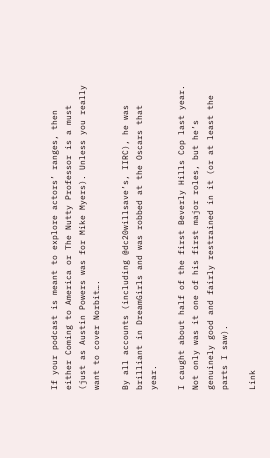If your podcast is meant to explore actors’ ranges, then either Coming to America or The Nutty Professor is a must (just as Austin Powers was for Mike Myers). Unless you really want to cover Norbit….

By all accounts (including @dc20willsave’s, IIRC), he was brilliant in DreamGirls and was robbed at the Oscars that year.

I caught about half of the first Beverly Hills Cop last year. Not only was it one of his first major roles, but he’s genuinely good and fairly restrained in it (or at least the parts I saw).

Link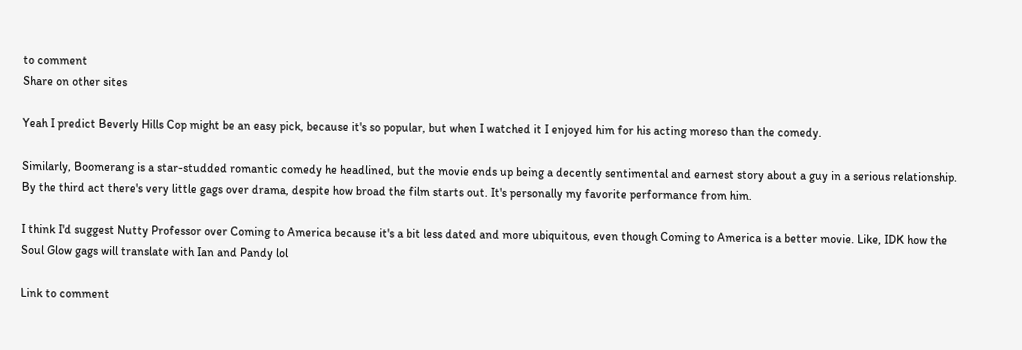to comment
Share on other sites

Yeah I predict Beverly Hills Cop might be an easy pick, because it's so popular, but when I watched it I enjoyed him for his acting moreso than the comedy.

Similarly, Boomerang is a star-studded romantic comedy he headlined, but the movie ends up being a decently sentimental and earnest story about a guy in a serious relationship. By the third act there's very little gags over drama, despite how broad the film starts out. It's personally my favorite performance from him.

I think I'd suggest Nutty Professor over Coming to America because it's a bit less dated and more ubiquitous, even though Coming to America is a better movie. Like, IDK how the Soul Glow gags will translate with Ian and Pandy lol

Link to comment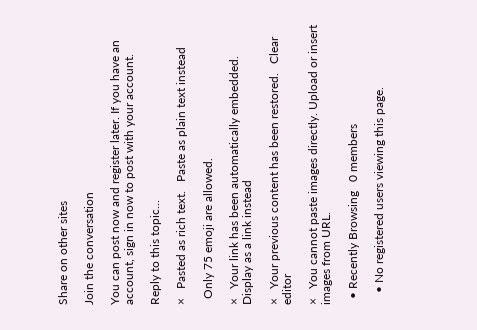Share on other sites

Join the conversation

You can post now and register later. If you have an account, sign in now to post with your account.

Reply to this topic...

×   Pasted as rich text.   Paste as plain text instead

  Only 75 emoji are allowed.

×   Your link has been automatically embedded.   Display as a link instead

×   Your previous content has been restored.   Clear editor

×   You cannot paste images directly. Upload or insert images from URL.

  • Recently Browsing   0 members

    • No registered users viewing this page.